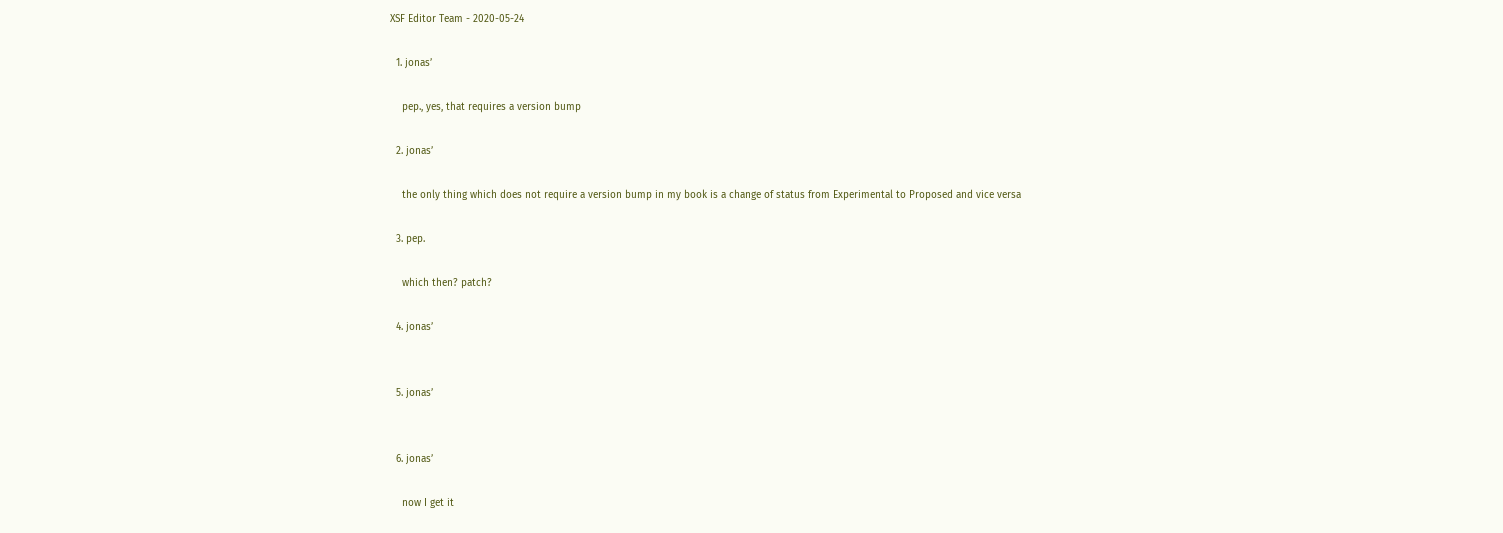XSF Editor Team - 2020-05-24

  1. jonas’

    pep., yes, that requires a version bump

  2. jonas’

    the only thing which does not require a version bump in my book is a change of status from Experimental to Proposed and vice versa

  3. pep.

    which then? patch?

  4. jonas’


  5. jonas’


  6. jonas’

    now I get it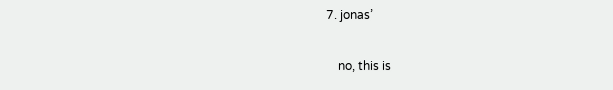7. jonas’

    no, this is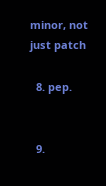minor, not just patch

  8. pep.


  9.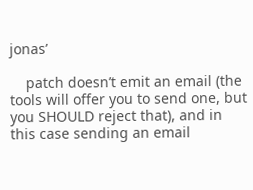jonas’

    patch doesn’t emit an email (the tools will offer you to send one, but you SHOULD reject that), and in this case sending an email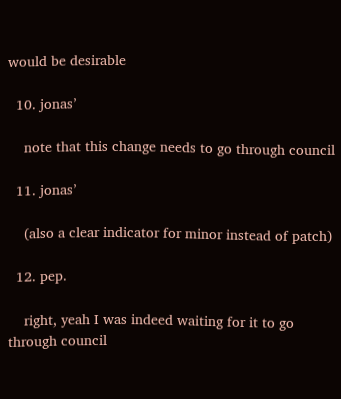would be desirable

  10. jonas’

    note that this change needs to go through council

  11. jonas’

    (also a clear indicator for minor instead of patch)

  12. pep.

    right, yeah I was indeed waiting for it to go through council